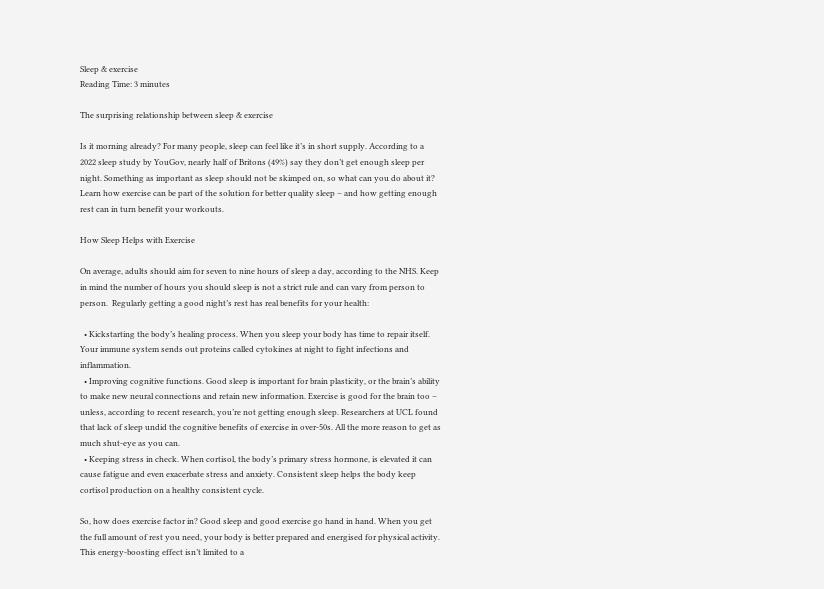Sleep & exercise
Reading Time: 3 minutes

The surprising relationship between sleep & exercise

Is it morning already? For many people, sleep can feel like it’s in short supply. According to a 2022 sleep study by YouGov, nearly half of Britons (49%) say they don’t get enough sleep per night. Something as important as sleep should not be skimped on, so what can you do about it? Learn how exercise can be part of the solution for better quality sleep – and how getting enough rest can in turn benefit your workouts.

How Sleep Helps with Exercise

On average, adults should aim for seven to nine hours of sleep a day, according to the NHS. Keep in mind the number of hours you should sleep is not a strict rule and can vary from person to person.  Regularly getting a good night’s rest has real benefits for your health:

  • Kickstarting the body’s healing process. When you sleep your body has time to repair itself. Your immune system sends out proteins called cytokines at night to fight infections and inflammation.
  • Improving cognitive functions. Good sleep is important for brain plasticity, or the brain’s ability to make new neural connections and retain new information. Exercise is good for the brain too – unless, according to recent research, you’re not getting enough sleep. Researchers at UCL found that lack of sleep undid the cognitive benefits of exercise in over-50s. All the more reason to get as much shut-eye as you can.
  • Keeping stress in check. When cortisol, the body’s primary stress hormone, is elevated it can cause fatigue and even exacerbate stress and anxiety. Consistent sleep helps the body keep cortisol production on a healthy consistent cycle.

So, how does exercise factor in? Good sleep and good exercise go hand in hand. When you get the full amount of rest you need, your body is better prepared and energised for physical activity. This energy-boosting effect isn’t limited to a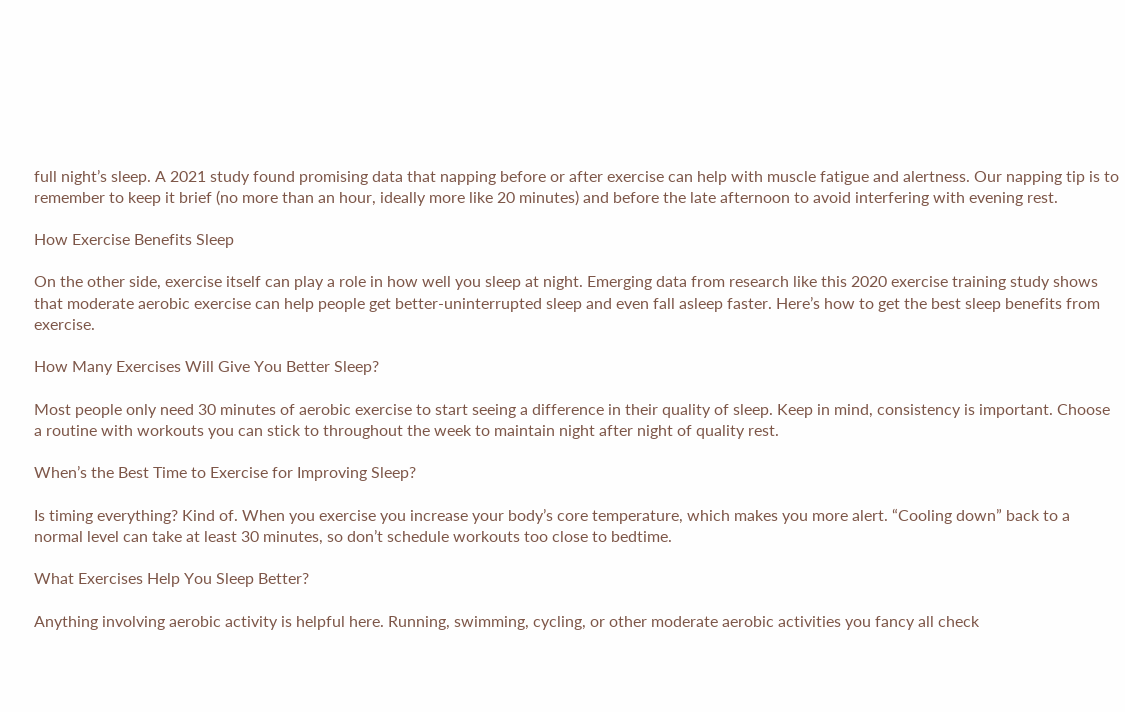full night’s sleep. A 2021 study found promising data that napping before or after exercise can help with muscle fatigue and alertness. Our napping tip is to remember to keep it brief (no more than an hour, ideally more like 20 minutes) and before the late afternoon to avoid interfering with evening rest.

How Exercise Benefits Sleep

On the other side, exercise itself can play a role in how well you sleep at night. Emerging data from research like this 2020 exercise training study shows that moderate aerobic exercise can help people get better-uninterrupted sleep and even fall asleep faster. Here’s how to get the best sleep benefits from exercise.

How Many Exercises Will Give You Better Sleep?

Most people only need 30 minutes of aerobic exercise to start seeing a difference in their quality of sleep. Keep in mind, consistency is important. Choose a routine with workouts you can stick to throughout the week to maintain night after night of quality rest.

When’s the Best Time to Exercise for Improving Sleep?

Is timing everything? Kind of. When you exercise you increase your body’s core temperature, which makes you more alert. “Cooling down” back to a normal level can take at least 30 minutes, so don’t schedule workouts too close to bedtime.

What Exercises Help You Sleep Better?

Anything involving aerobic activity is helpful here. Running, swimming, cycling, or other moderate aerobic activities you fancy all check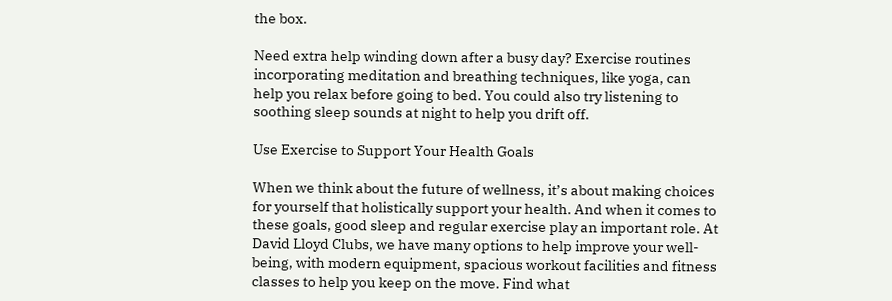the box.

Need extra help winding down after a busy day? Exercise routines incorporating meditation and breathing techniques, like yoga, can help you relax before going to bed. You could also try listening to soothing sleep sounds at night to help you drift off.

Use Exercise to Support Your Health Goals

When we think about the future of wellness, it’s about making choices for yourself that holistically support your health. And when it comes to these goals, good sleep and regular exercise play an important role. At David Lloyd Clubs, we have many options to help improve your well-being, with modern equipment, spacious workout facilities and fitness classes to help you keep on the move. Find what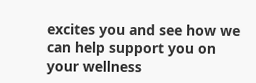excites you and see how we can help support you on your wellness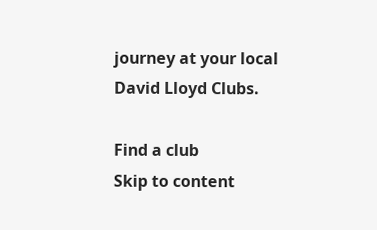journey at your local David Lloyd Clubs.

Find a club
Skip to content